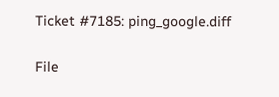Ticket #7185: ping_google.diff

File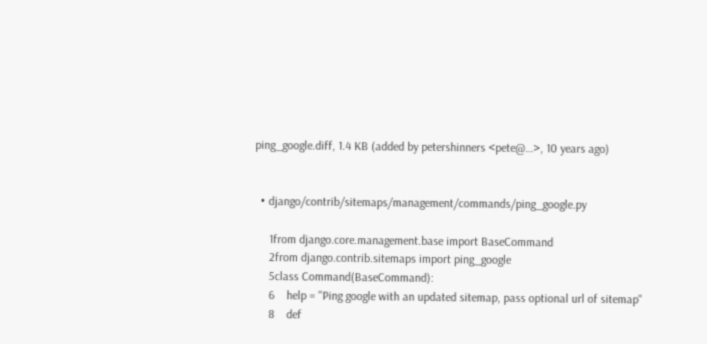ping_google.diff, 1.4 KB (added by petershinners <pete@…>, 10 years ago)


  • django/contrib/sitemaps/management/commands/ping_google.py

     1from django.core.management.base import BaseCommand
     2from django.contrib.sitemaps import ping_google
     5class Command(BaseCommand):
     6    help = "Ping google with an updated sitemap, pass optional url of sitemap"
     8    def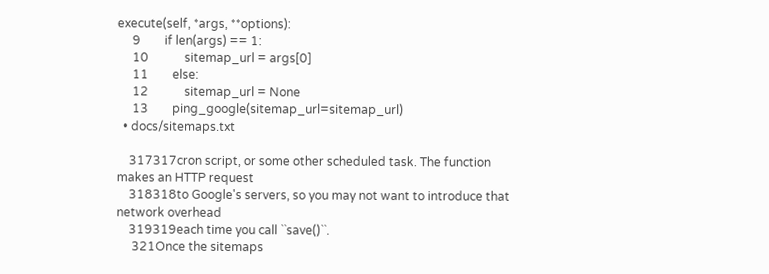execute(self, *args, **options):
     9        if len(args) == 1:
     10            sitemap_url = args[0]
     11        else:
     12            sitemap_url = None
     13        ping_google(sitemap_url=sitemap_url)
  • docs/sitemaps.txt

    317317cron script, or some other scheduled task. The function makes an HTTP request
    318318to Google's servers, so you may not want to introduce that network overhead
    319319each time you call ``save()``.
     321Once the sitemaps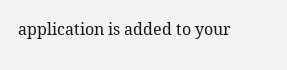application is added to your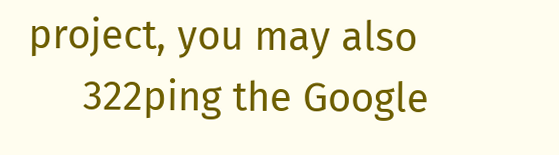project, you may also
     322ping the Google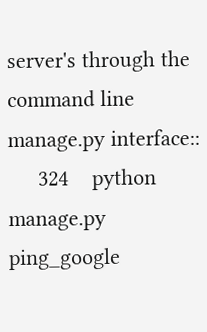server's through the command line manage.py interface::
     324    python manage.py ping_google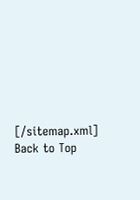[/sitemap.xml]
Back to Top